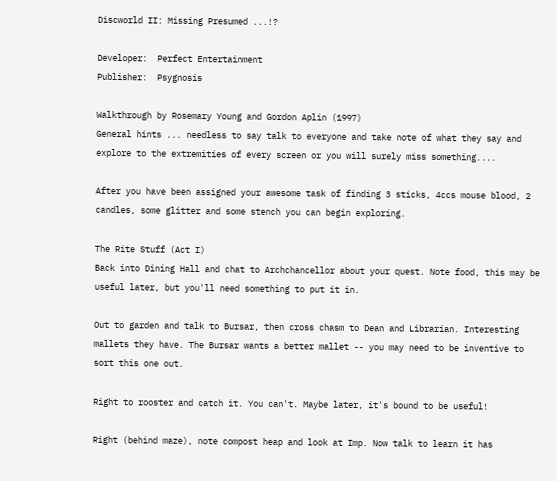Discworld II: Missing Presumed ...!?

Developer:  Perfect Entertainment
Publisher:  Psygnosis

Walkthrough by Rosemary Young and Gordon Aplin (1997)
General hints ... needless to say talk to everyone and take note of what they say and explore to the extremities of every screen or you will surely miss something....

After you have been assigned your awesome task of finding 3 sticks, 4ccs mouse blood, 2 candles, some glitter and some stench you can begin exploring.

The Rite Stuff (Act I)
Back into Dining Hall and chat to Archchancellor about your quest. Note food, this may be useful later, but you'll need something to put it in.

Out to garden and talk to Bursar, then cross chasm to Dean and Librarian. Interesting mallets they have. The Bursar wants a better mallet -- you may need to be inventive to sort this one out.

Right to rooster and catch it. You can't. Maybe later, it's bound to be useful!

Right (behind maze), note compost heap and look at Imp. Now talk to learn it has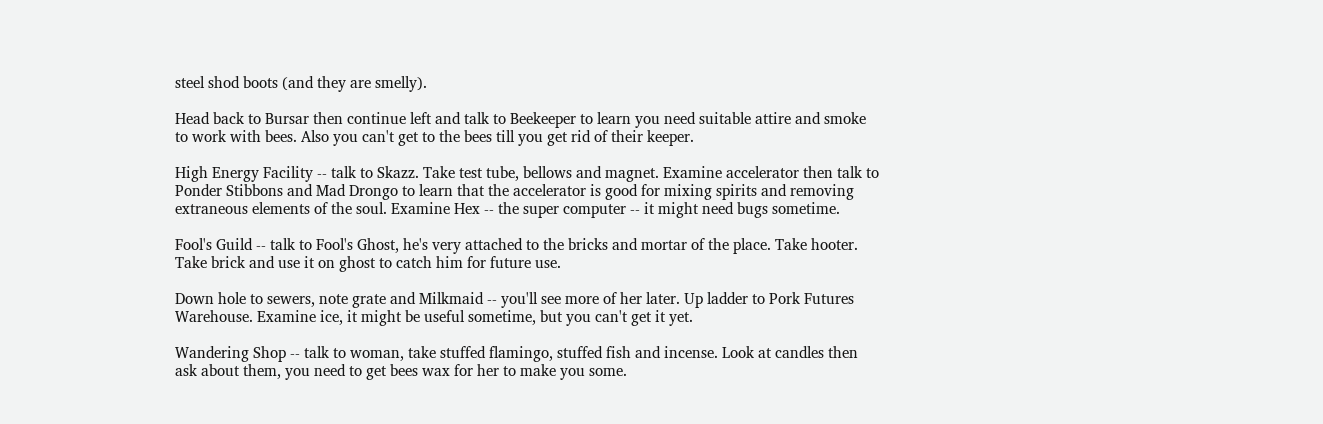steel shod boots (and they are smelly).

Head back to Bursar then continue left and talk to Beekeeper to learn you need suitable attire and smoke to work with bees. Also you can't get to the bees till you get rid of their keeper.

High Energy Facility -- talk to Skazz. Take test tube, bellows and magnet. Examine accelerator then talk to Ponder Stibbons and Mad Drongo to learn that the accelerator is good for mixing spirits and removing extraneous elements of the soul. Examine Hex -- the super computer -- it might need bugs sometime.

Fool's Guild -- talk to Fool's Ghost, he's very attached to the bricks and mortar of the place. Take hooter. Take brick and use it on ghost to catch him for future use.

Down hole to sewers, note grate and Milkmaid -- you'll see more of her later. Up ladder to Pork Futures Warehouse. Examine ice, it might be useful sometime, but you can't get it yet.

Wandering Shop -- talk to woman, take stuffed flamingo, stuffed fish and incense. Look at candles then ask about them, you need to get bees wax for her to make you some.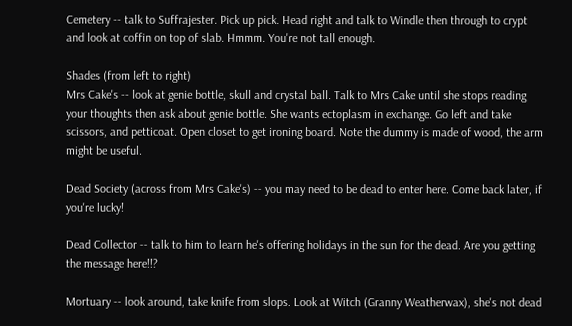Cemetery -- talk to Suffrajester. Pick up pick. Head right and talk to Windle then through to crypt and look at coffin on top of slab. Hmmm. You're not tall enough.

Shades (from left to right)
Mrs Cake's -- look at genie bottle, skull and crystal ball. Talk to Mrs Cake until she stops reading your thoughts then ask about genie bottle. She wants ectoplasm in exchange. Go left and take scissors, and petticoat. Open closet to get ironing board. Note the dummy is made of wood, the arm might be useful.

Dead Society (across from Mrs Cake's) -- you may need to be dead to enter here. Come back later, if you're lucky!

Dead Collector -- talk to him to learn he's offering holidays in the sun for the dead. Are you getting the message here!!?

Mortuary -- look around, take knife from slops. Look at Witch (Granny Weatherwax), she's not dead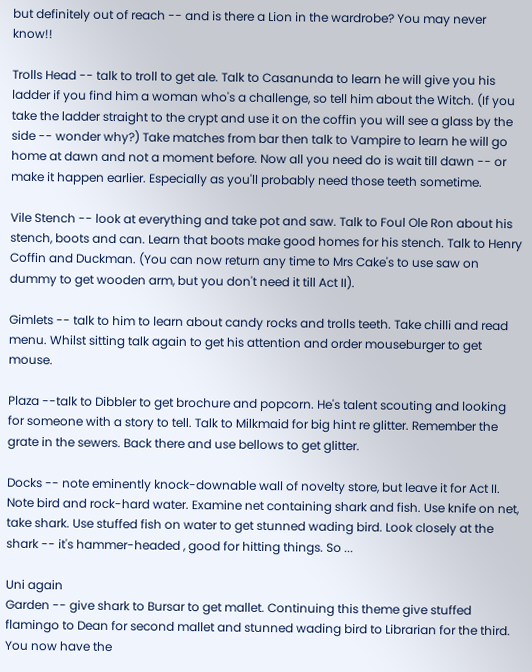but definitely out of reach -- and is there a Lion in the wardrobe? You may never know!!

Trolls Head -- talk to troll to get ale. Talk to Casanunda to learn he will give you his ladder if you find him a woman who's a challenge, so tell him about the Witch. (If you take the ladder straight to the crypt and use it on the coffin you will see a glass by the side -- wonder why?) Take matches from bar then talk to Vampire to learn he will go home at dawn and not a moment before. Now all you need do is wait till dawn -- or make it happen earlier. Especially as you'll probably need those teeth sometime.

Vile Stench -- look at everything and take pot and saw. Talk to Foul Ole Ron about his stench, boots and can. Learn that boots make good homes for his stench. Talk to Henry Coffin and Duckman. (You can now return any time to Mrs Cake's to use saw on dummy to get wooden arm, but you don't need it till Act II).

Gimlets -- talk to him to learn about candy rocks and trolls teeth. Take chilli and read menu. Whilst sitting talk again to get his attention and order mouseburger to get mouse.

Plaza --talk to Dibbler to get brochure and popcorn. He's talent scouting and looking for someone with a story to tell. Talk to Milkmaid for big hint re glitter. Remember the grate in the sewers. Back there and use bellows to get glitter.

Docks -- note eminently knock-downable wall of novelty store, but leave it for Act II. Note bird and rock-hard water. Examine net containing shark and fish. Use knife on net, take shark. Use stuffed fish on water to get stunned wading bird. Look closely at the shark -- it's hammer-headed , good for hitting things. So ...

Uni again
Garden -- give shark to Bursar to get mallet. Continuing this theme give stuffed flamingo to Dean for second mallet and stunned wading bird to Librarian for the third. You now have the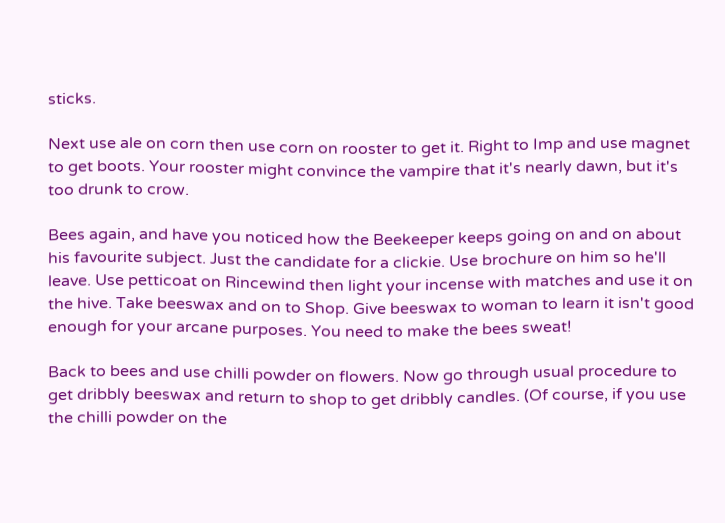sticks.

Next use ale on corn then use corn on rooster to get it. Right to Imp and use magnet to get boots. Your rooster might convince the vampire that it's nearly dawn, but it's too drunk to crow.

Bees again, and have you noticed how the Beekeeper keeps going on and on about his favourite subject. Just the candidate for a clickie. Use brochure on him so he'll leave. Use petticoat on Rincewind then light your incense with matches and use it on the hive. Take beeswax and on to Shop. Give beeswax to woman to learn it isn't good enough for your arcane purposes. You need to make the bees sweat!

Back to bees and use chilli powder on flowers. Now go through usual procedure to get dribbly beeswax and return to shop to get dribbly candles. (Of course, if you use the chilli powder on the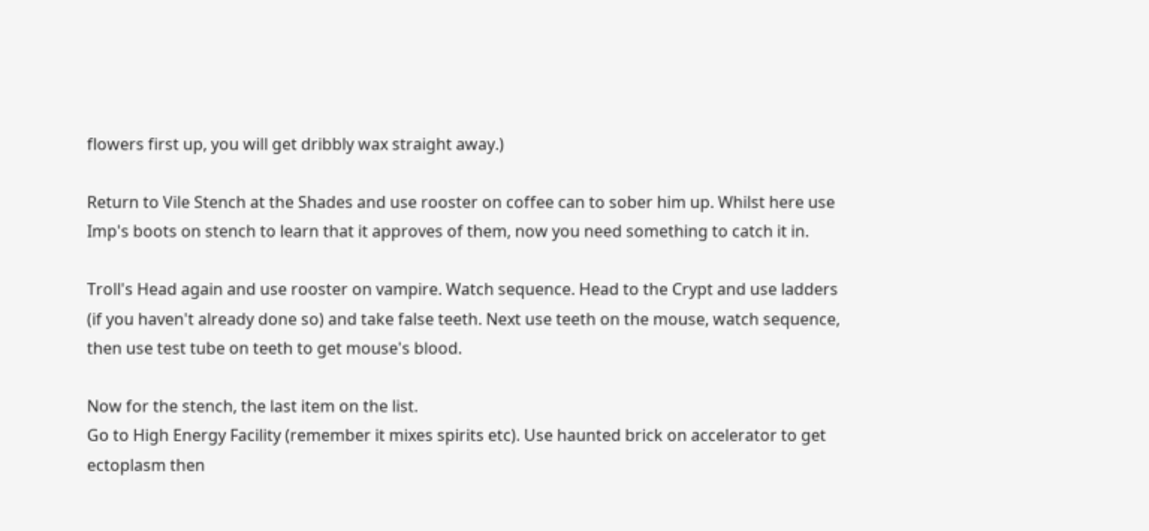flowers first up, you will get dribbly wax straight away.)

Return to Vile Stench at the Shades and use rooster on coffee can to sober him up. Whilst here use Imp's boots on stench to learn that it approves of them, now you need something to catch it in.

Troll's Head again and use rooster on vampire. Watch sequence. Head to the Crypt and use ladders (if you haven't already done so) and take false teeth. Next use teeth on the mouse, watch sequence, then use test tube on teeth to get mouse's blood.

Now for the stench, the last item on the list.
Go to High Energy Facility (remember it mixes spirits etc). Use haunted brick on accelerator to get ectoplasm then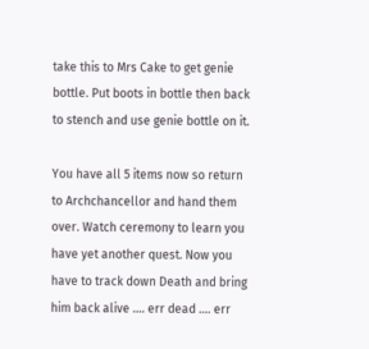take this to Mrs Cake to get genie bottle. Put boots in bottle then back to stench and use genie bottle on it.

You have all 5 items now so return to Archchancellor and hand them over. Watch ceremony to learn you have yet another quest. Now you have to track down Death and bring him back alive .... err dead .... err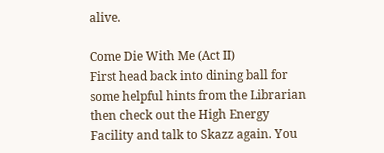alive.

Come Die With Me (Act II)
First head back into dining ball for some helpful hints from the Librarian then check out the High Energy Facility and talk to Skazz again. You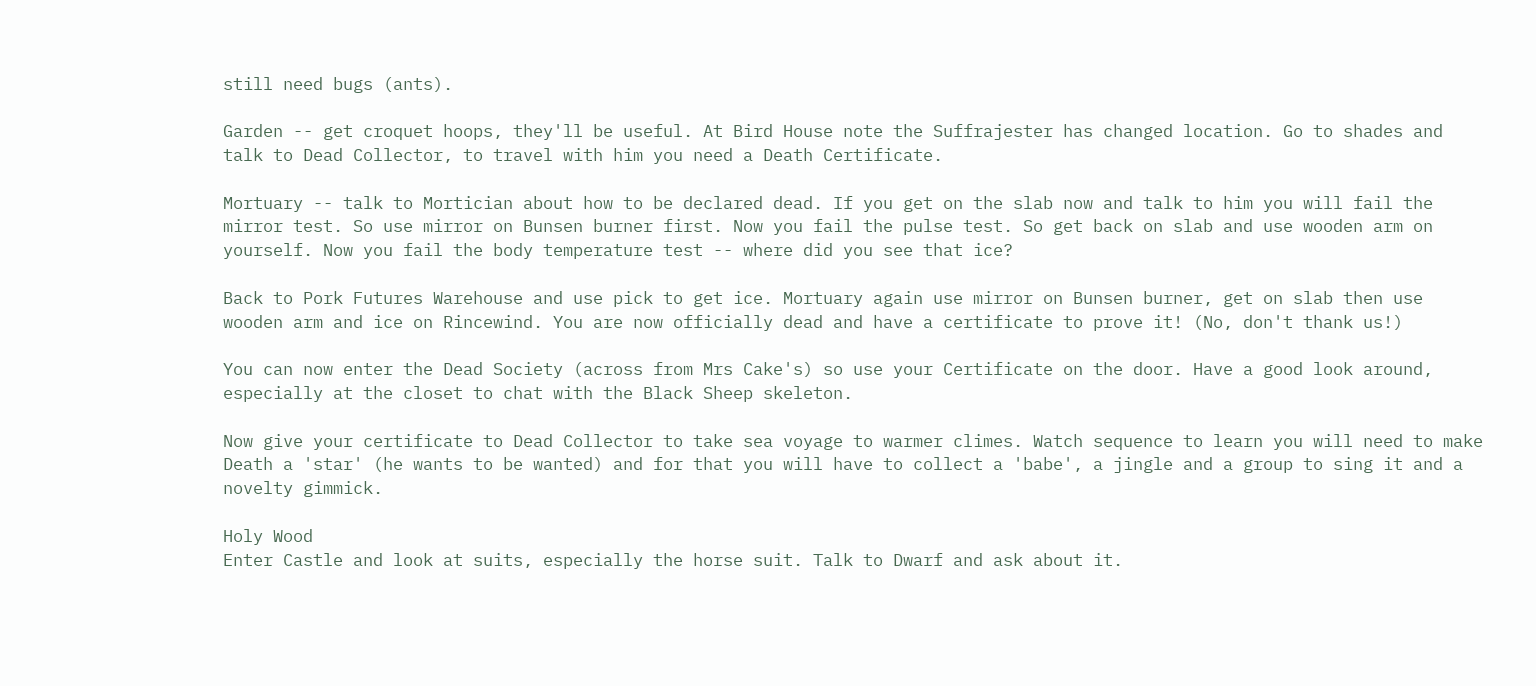still need bugs (ants).

Garden -- get croquet hoops, they'll be useful. At Bird House note the Suffrajester has changed location. Go to shades and talk to Dead Collector, to travel with him you need a Death Certificate.

Mortuary -- talk to Mortician about how to be declared dead. If you get on the slab now and talk to him you will fail the mirror test. So use mirror on Bunsen burner first. Now you fail the pulse test. So get back on slab and use wooden arm on yourself. Now you fail the body temperature test -- where did you see that ice?

Back to Pork Futures Warehouse and use pick to get ice. Mortuary again use mirror on Bunsen burner, get on slab then use wooden arm and ice on Rincewind. You are now officially dead and have a certificate to prove it! (No, don't thank us!)

You can now enter the Dead Society (across from Mrs Cake's) so use your Certificate on the door. Have a good look around, especially at the closet to chat with the Black Sheep skeleton.

Now give your certificate to Dead Collector to take sea voyage to warmer climes. Watch sequence to learn you will need to make Death a 'star' (he wants to be wanted) and for that you will have to collect a 'babe', a jingle and a group to sing it and a novelty gimmick.

Holy Wood
Enter Castle and look at suits, especially the horse suit. Talk to Dwarf and ask about it.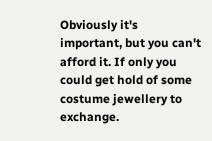Obviously it's important, but you can't afford it. If only you could get hold of some costume jewellery to exchange.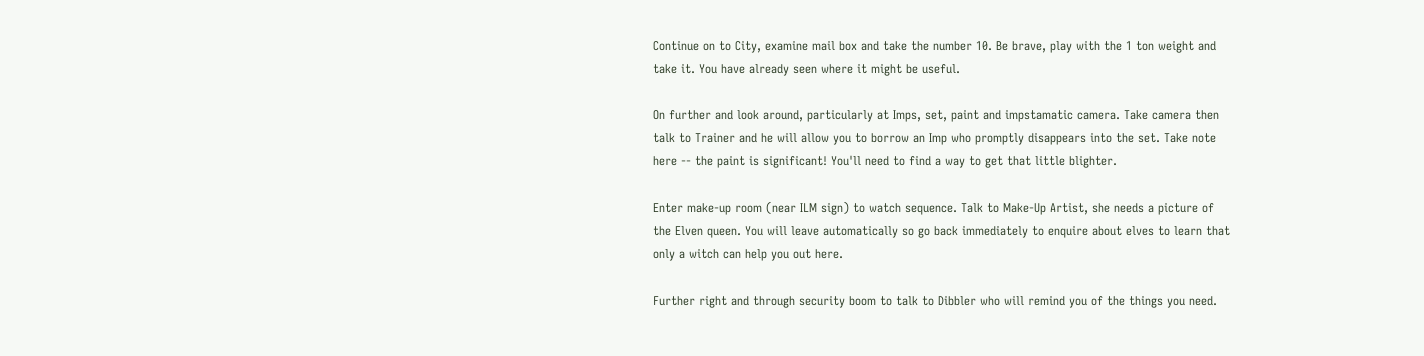Continue on to City, examine mail box and take the number 10. Be brave, play with the 1 ton weight and take it. You have already seen where it might be useful.

On further and look around, particularly at Imps, set, paint and impstamatic camera. Take camera then talk to Trainer and he will allow you to borrow an Imp who promptly disappears into the set. Take note here -- the paint is significant! You'll need to find a way to get that little blighter.

Enter make-up room (near ILM sign) to watch sequence. Talk to Make-Up Artist, she needs a picture of the Elven queen. You will leave automatically so go back immediately to enquire about elves to learn that only a witch can help you out here.

Further right and through security boom to talk to Dibbler who will remind you of the things you need.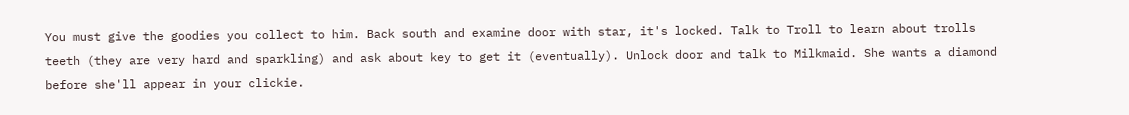You must give the goodies you collect to him. Back south and examine door with star, it's locked. Talk to Troll to learn about trolls teeth (they are very hard and sparkling) and ask about key to get it (eventually). Unlock door and talk to Milkmaid. She wants a diamond before she'll appear in your clickie.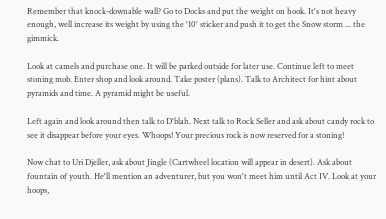Remember that knock-downable wall? Go to Docks and put the weight on hook. It's not heavy enough, well increase its weight by using the '10' sticker and push it to get the Snow storm ... the gimmick.

Look at camels and purchase one. It will be parked outside for later use. Continue left to meet stoning mob. Enter shop and look around. Take poster (plans). Talk to Architect for hint about pyramids and time. A pyramid might be useful.

Left again and look around then talk to D'blah. Next talk to Rock Seller and ask about candy rock to see it disappear before your eyes. Whoops! Your precious rock is now reserved for a stoning!

Now chat to Uri Djeller, ask about Jingle (Cartwheel location will appear in desert). Ask about fountain of youth. He'll mention an adventurer, but you won't meet him until Act IV. Look at your hoops,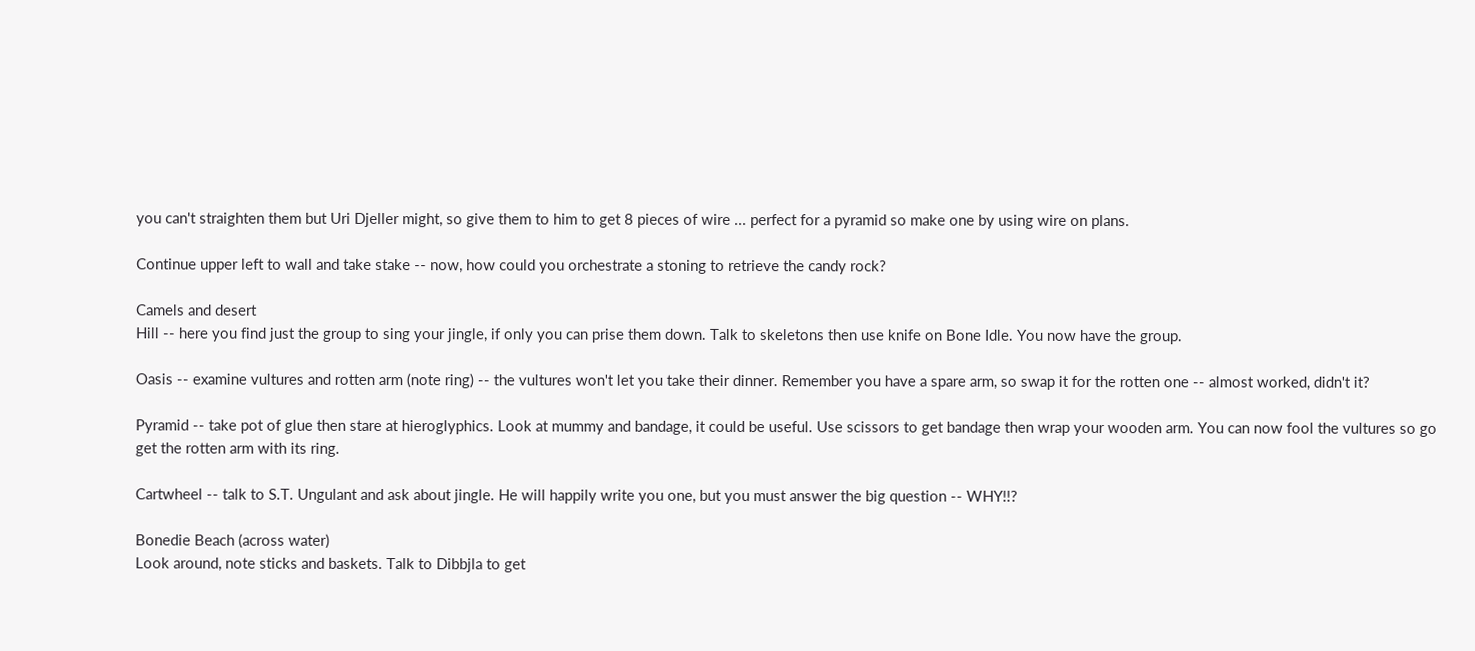you can't straighten them but Uri Djeller might, so give them to him to get 8 pieces of wire ... perfect for a pyramid so make one by using wire on plans.

Continue upper left to wall and take stake -- now, how could you orchestrate a stoning to retrieve the candy rock?

Camels and desert
Hill -- here you find just the group to sing your jingle, if only you can prise them down. Talk to skeletons then use knife on Bone Idle. You now have the group.

Oasis -- examine vultures and rotten arm (note ring) -- the vultures won't let you take their dinner. Remember you have a spare arm, so swap it for the rotten one -- almost worked, didn't it?

Pyramid -- take pot of glue then stare at hieroglyphics. Look at mummy and bandage, it could be useful. Use scissors to get bandage then wrap your wooden arm. You can now fool the vultures so go get the rotten arm with its ring.

Cartwheel -- talk to S.T. Ungulant and ask about jingle. He will happily write you one, but you must answer the big question -- WHY!!?

Bonedie Beach (across water)
Look around, note sticks and baskets. Talk to Dibbjla to get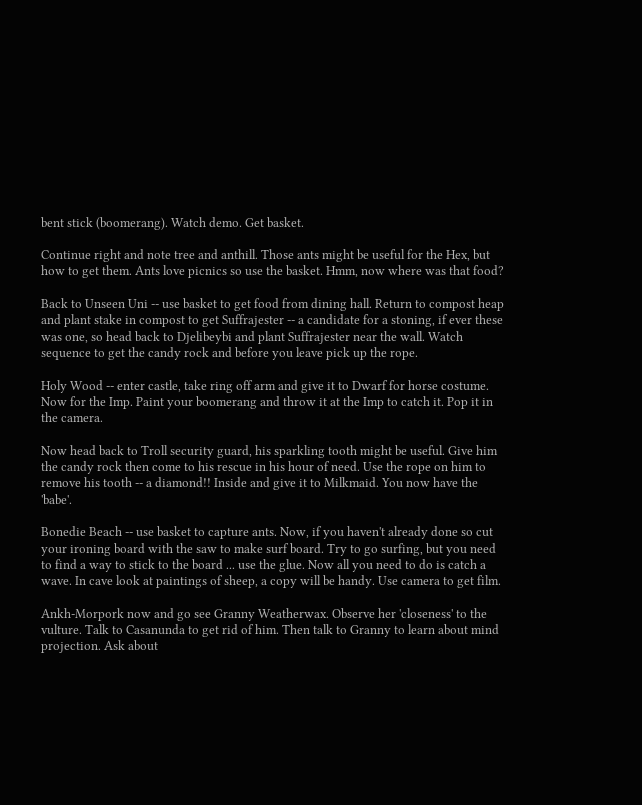bent stick (boomerang). Watch demo. Get basket.

Continue right and note tree and anthill. Those ants might be useful for the Hex, but how to get them. Ants love picnics so use the basket. Hmm, now where was that food?

Back to Unseen Uni -- use basket to get food from dining hall. Return to compost heap and plant stake in compost to get Suffrajester -- a candidate for a stoning, if ever these was one, so head back to Djelibeybi and plant Suffrajester near the wall. Watch sequence to get the candy rock and before you leave pick up the rope.

Holy Wood -- enter castle, take ring off arm and give it to Dwarf for horse costume. Now for the Imp. Paint your boomerang and throw it at the Imp to catch it. Pop it in the camera.

Now head back to Troll security guard, his sparkling tooth might be useful. Give him the candy rock then come to his rescue in his hour of need. Use the rope on him to remove his tooth -- a diamond!! Inside and give it to Milkmaid. You now have the 'babe'.

Bonedie Beach -- use basket to capture ants. Now, if you haven't already done so cut your ironing board with the saw to make surf board. Try to go surfing, but you need to find a way to stick to the board ... use the glue. Now all you need to do is catch a wave. In cave look at paintings of sheep, a copy will be handy. Use camera to get film.

Ankh-Morpork now and go see Granny Weatherwax. Observe her 'closeness' to the vulture. Talk to Casanunda to get rid of him. Then talk to Granny to learn about mind projection. Ask about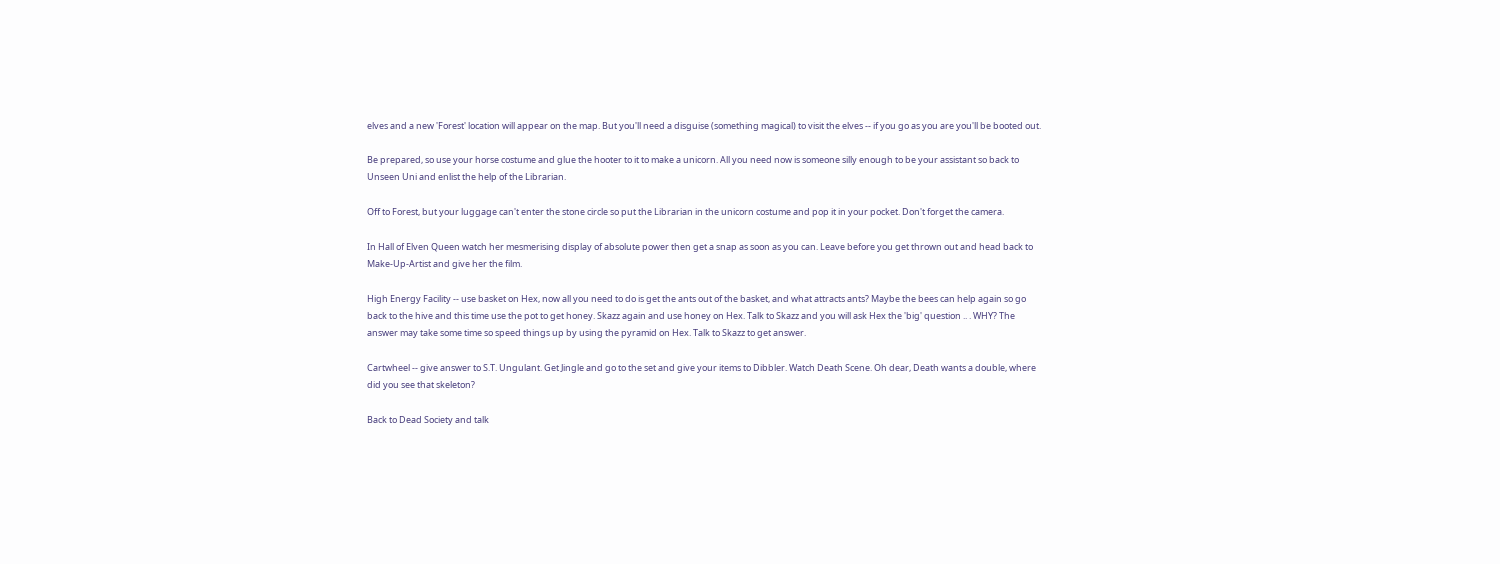elves and a new 'Forest' location will appear on the map. But you'll need a disguise (something magical) to visit the elves -- if you go as you are you'll be booted out.

Be prepared, so use your horse costume and glue the hooter to it to make a unicorn. All you need now is someone silly enough to be your assistant so back to Unseen Uni and enlist the help of the Librarian.

Off to Forest, but your luggage can't enter the stone circle so put the Librarian in the unicorn costume and pop it in your pocket. Don't forget the camera.

In Hall of Elven Queen watch her mesmerising display of absolute power then get a snap as soon as you can. Leave before you get thrown out and head back to Make-Up-Artist and give her the film.

High Energy Facility -- use basket on Hex, now all you need to do is get the ants out of the basket, and what attracts ants? Maybe the bees can help again so go back to the hive and this time use the pot to get honey. Skazz again and use honey on Hex. Talk to Skazz and you will ask Hex the 'big' question .. . WHY? The answer may take some time so speed things up by using the pyramid on Hex. Talk to Skazz to get answer.

Cartwheel -- give answer to S.T. Ungulant. Get Jingle and go to the set and give your items to Dibbler. Watch Death Scene. Oh dear, Death wants a double, where did you see that skeleton?

Back to Dead Society and talk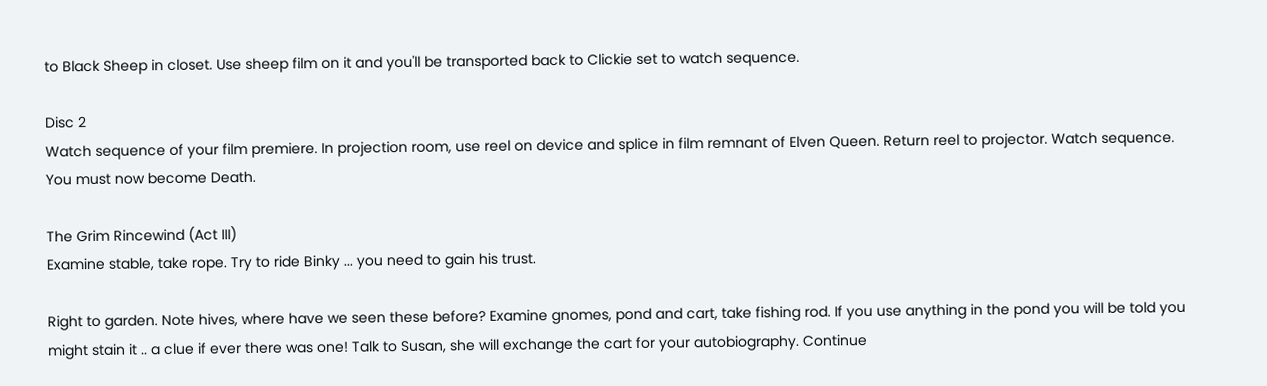to Black Sheep in closet. Use sheep film on it and you'll be transported back to Clickie set to watch sequence.

Disc 2
Watch sequence of your film premiere. In projection room, use reel on device and splice in film remnant of Elven Queen. Return reel to projector. Watch sequence. You must now become Death.

The Grim Rincewind (Act III)
Examine stable, take rope. Try to ride Binky ... you need to gain his trust.

Right to garden. Note hives, where have we seen these before? Examine gnomes, pond and cart, take fishing rod. If you use anything in the pond you will be told you might stain it .. a clue if ever there was one! Talk to Susan, she will exchange the cart for your autobiography. Continue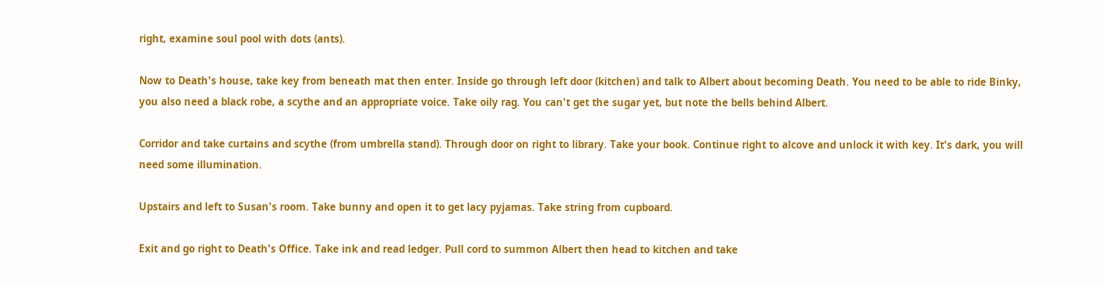right, examine soul pool with dots (ants).

Now to Death's house, take key from beneath mat then enter. Inside go through left door (kitchen) and talk to Albert about becoming Death. You need to be able to ride Binky, you also need a black robe, a scythe and an appropriate voice. Take oily rag. You can't get the sugar yet, but note the bells behind Albert.

Corridor and take curtains and scythe (from umbrella stand). Through door on right to library. Take your book. Continue right to alcove and unlock it with key. It's dark, you will need some illumination.

Upstairs and left to Susan's room. Take bunny and open it to get lacy pyjamas. Take string from cupboard.

Exit and go right to Death's Office. Take ink and read ledger. Pull cord to summon Albert then head to kitchen and take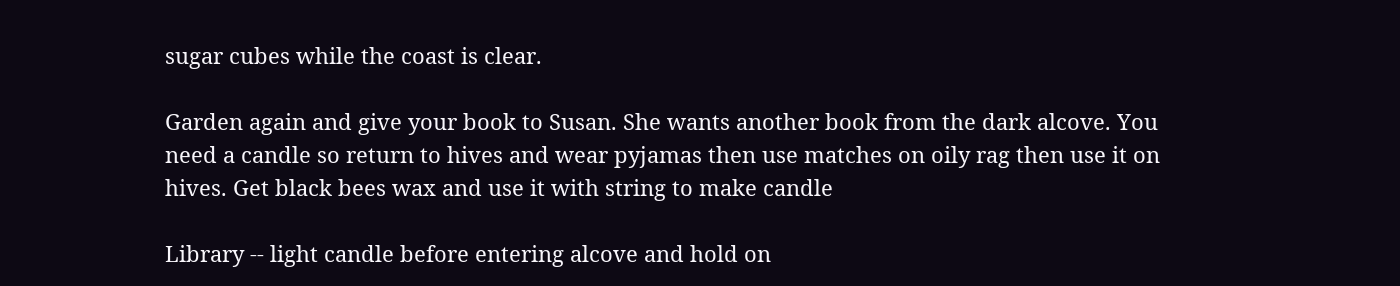sugar cubes while the coast is clear.

Garden again and give your book to Susan. She wants another book from the dark alcove. You need a candle so return to hives and wear pyjamas then use matches on oily rag then use it on hives. Get black bees wax and use it with string to make candle

Library -- light candle before entering alcove and hold on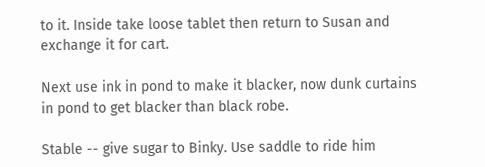to it. Inside take loose tablet then return to Susan and exchange it for cart.

Next use ink in pond to make it blacker, now dunk curtains in pond to get blacker than black robe.

Stable -- give sugar to Binky. Use saddle to ride him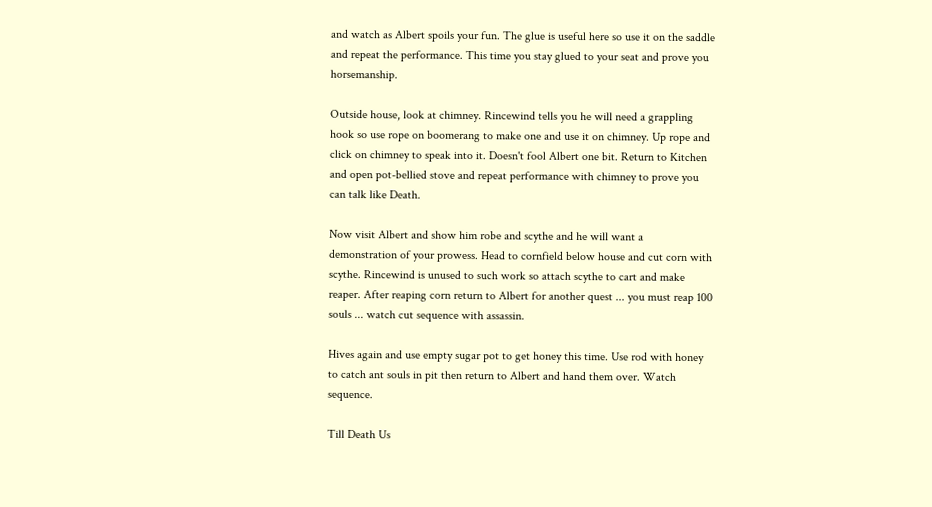and watch as Albert spoils your fun. The glue is useful here so use it on the saddle and repeat the performance. This time you stay glued to your seat and prove you horsemanship.

Outside house, look at chimney. Rincewind tells you he will need a grappling hook so use rope on boomerang to make one and use it on chimney. Up rope and click on chimney to speak into it. Doesn't fool Albert one bit. Return to Kitchen and open pot-bellied stove and repeat performance with chimney to prove you can talk like Death.

Now visit Albert and show him robe and scythe and he will want a demonstration of your prowess. Head to cornfield below house and cut corn with scythe. Rincewind is unused to such work so attach scythe to cart and make reaper. After reaping corn return to Albert for another quest ... you must reap 100 souls ... watch cut sequence with assassin.

Hives again and use empty sugar pot to get honey this time. Use rod with honey to catch ant souls in pit then return to Albert and hand them over. Watch sequence.

Till Death Us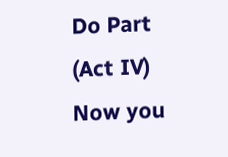Do Part (Act IV)
Now you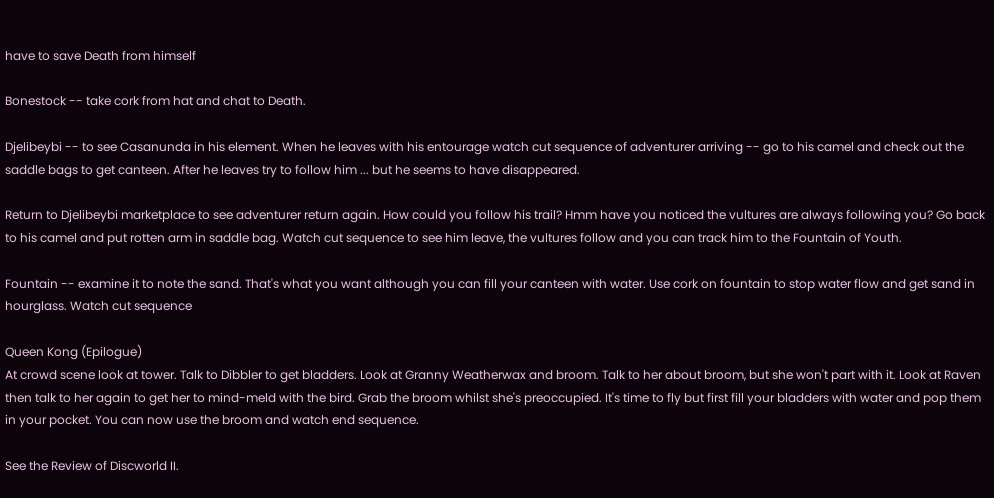have to save Death from himself

Bonestock -- take cork from hat and chat to Death.

Djelibeybi -- to see Casanunda in his element. When he leaves with his entourage watch cut sequence of adventurer arriving -- go to his camel and check out the saddle bags to get canteen. After he leaves try to follow him ... but he seems to have disappeared.

Return to Djelibeybi marketplace to see adventurer return again. How could you follow his trail? Hmm have you noticed the vultures are always following you? Go back to his camel and put rotten arm in saddle bag. Watch cut sequence to see him leave, the vultures follow and you can track him to the Fountain of Youth.

Fountain -- examine it to note the sand. That's what you want although you can fill your canteen with water. Use cork on fountain to stop water flow and get sand in hourglass. Watch cut sequence

Queen Kong (Epilogue)
At crowd scene look at tower. Talk to Dibbler to get bladders. Look at Granny Weatherwax and broom. Talk to her about broom, but she won't part with it. Look at Raven then talk to her again to get her to mind-meld with the bird. Grab the broom whilst she's preoccupied. It's time to fly but first fill your bladders with water and pop them in your pocket. You can now use the broom and watch end sequence.

See the Review of Discworld II.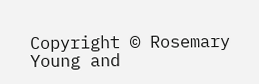Copyright © Rosemary Young and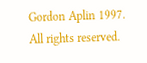Gordon Aplin 1997. All rights reserved.